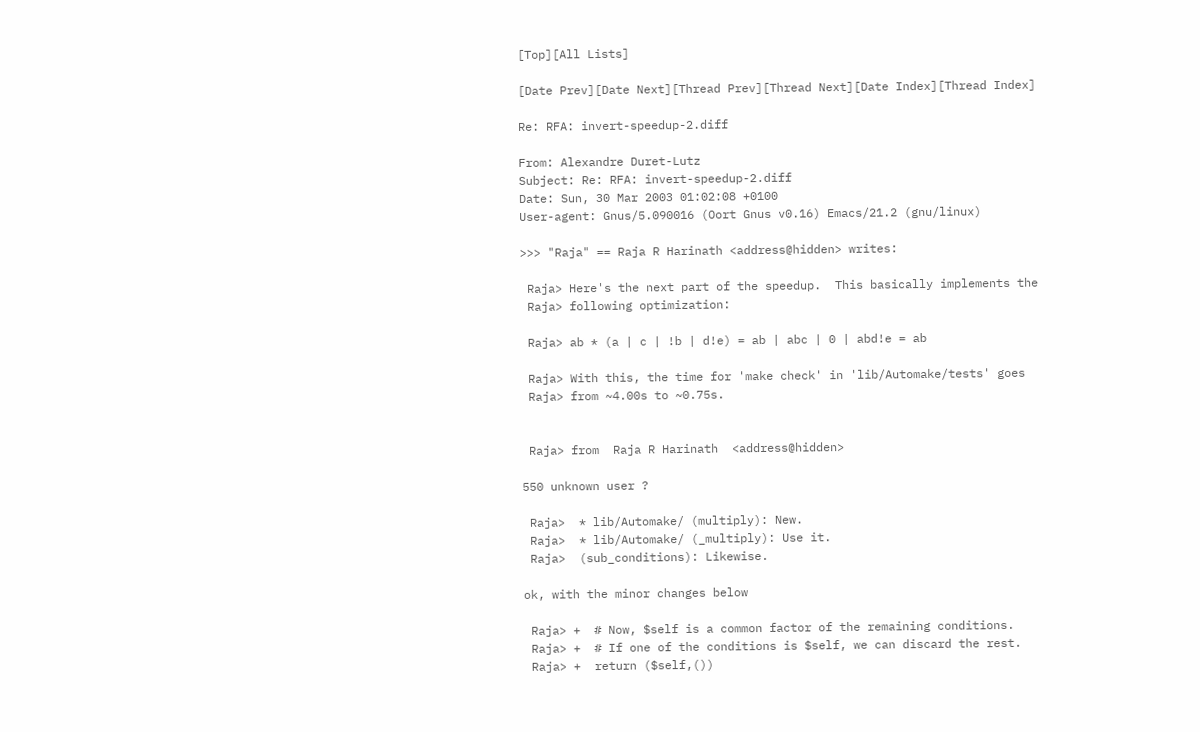[Top][All Lists]

[Date Prev][Date Next][Thread Prev][Thread Next][Date Index][Thread Index]

Re: RFA: invert-speedup-2.diff

From: Alexandre Duret-Lutz
Subject: Re: RFA: invert-speedup-2.diff
Date: Sun, 30 Mar 2003 01:02:08 +0100
User-agent: Gnus/5.090016 (Oort Gnus v0.16) Emacs/21.2 (gnu/linux)

>>> "Raja" == Raja R Harinath <address@hidden> writes:

 Raja> Here's the next part of the speedup.  This basically implements the
 Raja> following optimization:

 Raja> ab * (a | c | !b | d!e) = ab | abc | 0 | abd!e = ab

 Raja> With this, the time for 'make check' in 'lib/Automake/tests' goes
 Raja> from ~4.00s to ~0.75s.


 Raja> from  Raja R Harinath  <address@hidden>

550 unknown user ?

 Raja>  * lib/Automake/ (multiply): New.
 Raja>  * lib/Automake/ (_multiply): Use it.
 Raja>  (sub_conditions): Likewise.

ok, with the minor changes below

 Raja> +  # Now, $self is a common factor of the remaining conditions.
 Raja> +  # If one of the conditions is $self, we can discard the rest.
 Raja> +  return ($self,())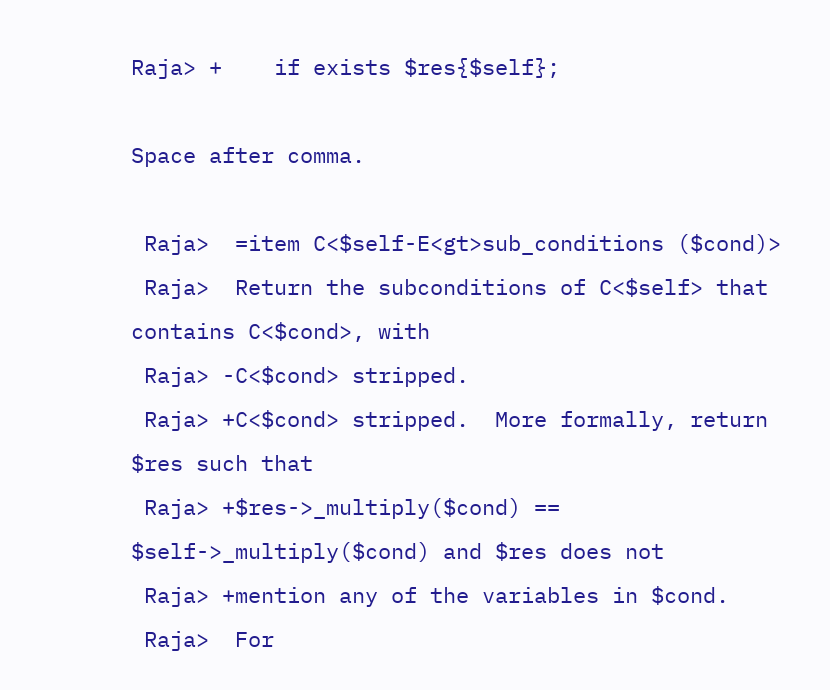Raja> +    if exists $res{$self};

Space after comma.

 Raja>  =item C<$self-E<gt>sub_conditions ($cond)>
 Raja>  Return the subconditions of C<$self> that contains C<$cond>, with
 Raja> -C<$cond> stripped.
 Raja> +C<$cond> stripped.  More formally, return $res such that
 Raja> +$res->_multiply($cond) == $self->_multiply($cond) and $res does not
 Raja> +mention any of the variables in $cond.
 Raja>  For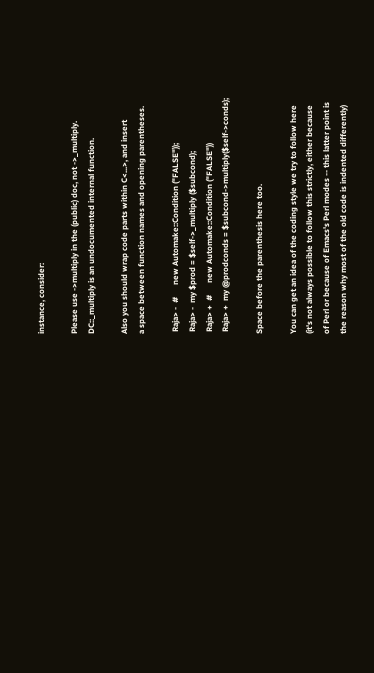instance, consider:

Please use ->multiply in the (public) doc, not ->_multiply.
DC::_multiply is an undocumented internal function.

Also you should wrap code parts within C<...>, and insert
a space between function names and opening parentheses.

 Raja> -  #      new Automake::Condition ("FALSE"));
 Raja> -  my $prod = $self->_multiply ($subcond);
 Raja> +  #      new Automake::Condition ("FALSE"))
 Raja> +  my @prodconds = $subcond->multiply($self->conds);

Space before the parenthesis here too.

You can get an idea of the coding style we try to follow here
(it's not always possible to follow this strictly, either because
of Perl or because of Emacs's Perl modes -- this latter point is
the reason why most of the old code is indented differently)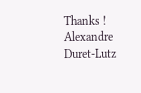Thanks !
Alexandre Duret-Lutz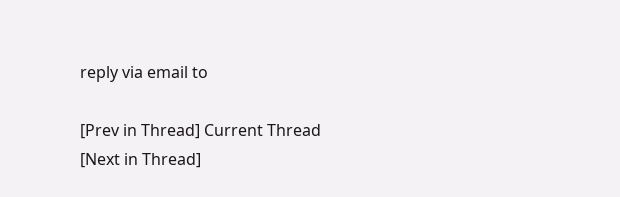reply via email to

[Prev in Thread] Current Thread [Next in Thread]